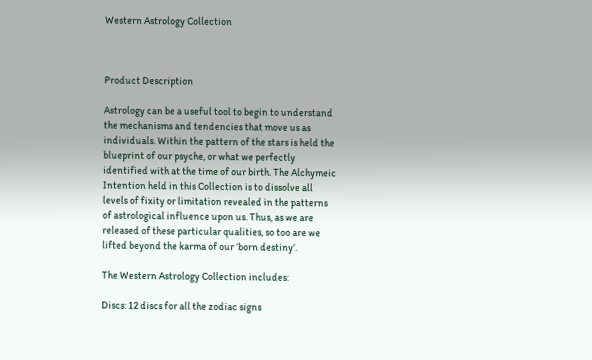Western Astrology Collection



Product Description

Astrology can be a useful tool to begin to understand the mechanisms and tendencies that move us as individuals. Within the pattern of the stars is held the blueprint of our psyche, or what we perfectly identified with at the time of our birth. The Alchymeic Intention held in this Collection is to dissolve all levels of fixity or limitation revealed in the patterns of astrological influence upon us. Thus, as we are released of these particular qualities, so too are we lifted beyond the karma of our ‘born destiny’.

The Western Astrology Collection includes:

Discs: 12 discs for all the zodiac signs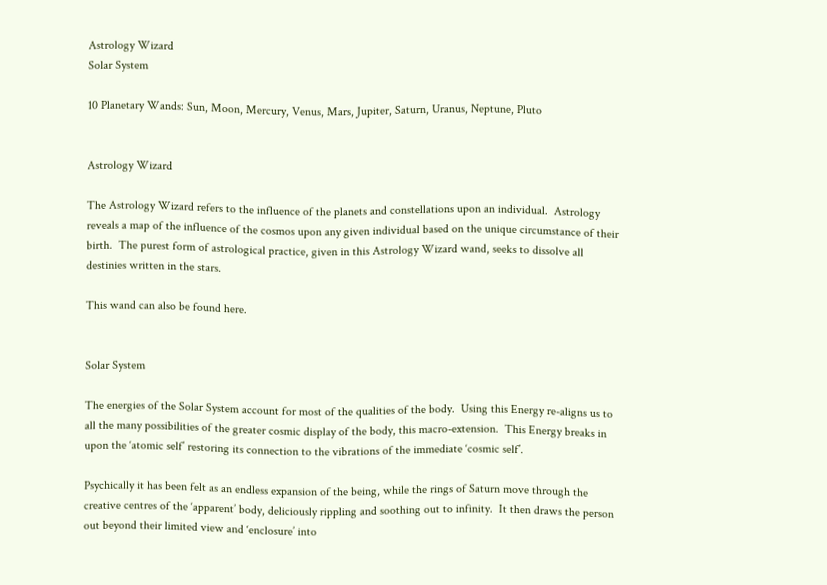Astrology Wizard
Solar System

10 Planetary Wands: Sun, Moon, Mercury, Venus, Mars, Jupiter, Saturn, Uranus, Neptune, Pluto


Astrology Wizard

The Astrology Wizard refers to the influence of the planets and constellations upon an individual.  Astrology reveals a map of the influence of the cosmos upon any given individual based on the unique circumstance of their birth.  The purest form of astrological practice, given in this Astrology Wizard wand, seeks to dissolve all destinies written in the stars.

This wand can also be found here.


Solar System

The energies of the Solar System account for most of the qualities of the body.  Using this Energy re-aligns us to all the many possibilities of the greater cosmic display of the body, this macro-extension.  This Energy breaks in upon the ‘atomic self’ restoring its connection to the vibrations of the immediate ‘cosmic self’.

Psychically it has been felt as an endless expansion of the being, while the rings of Saturn move through the creative centres of the ‘apparent’ body, deliciously rippling and soothing out to infinity.  It then draws the person out beyond their limited view and ‘enclosure’ into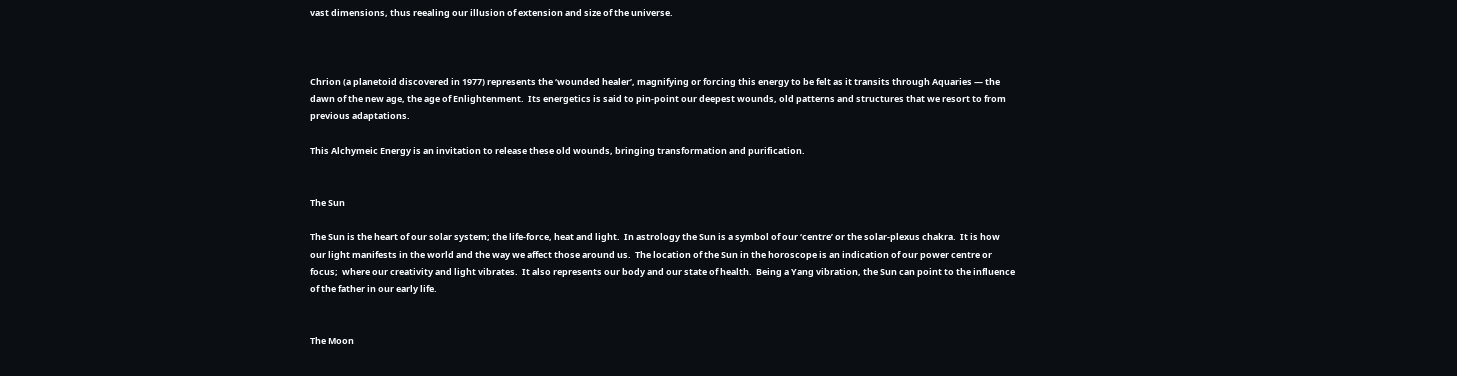vast dimensions, thus reealing our illusion of extension and size of the universe.



Chrion (a planetoid discovered in 1977) represents the ‘wounded healer’, magnifying or forcing this energy to be felt as it transits through Aquaries — the dawn of the new age, the age of Enlightenment.  Its energetics is said to pin-point our deepest wounds, old patterns and structures that we resort to from previous adaptations.

This Alchymeic Energy is an invitation to release these old wounds, bringing transformation and purification.


The Sun

The Sun is the heart of our solar system; the life-force, heat and light.  In astrology the Sun is a symbol of our ‘centre’ or the solar-plexus chakra.  It is how our light manifests in the world and the way we affect those around us.  The location of the Sun in the horoscope is an indication of our power centre or focus;  where our creativity and light vibrates.  It also represents our body and our state of health.  Being a Yang vibration, the Sun can point to the influence of the father in our early life.


The Moon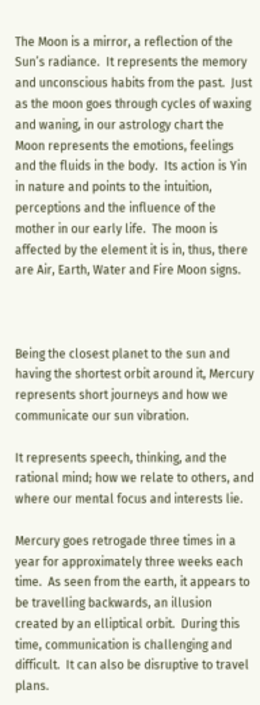The Moon is a mirror, a reflection of the Sun’s radiance.  It represents the memory and unconscious habits from the past.  Just as the moon goes through cycles of waxing and waning, in our astrology chart the Moon represents the emotions, feelings and the fluids in the body.  Its action is Yin in nature and points to the intuition, perceptions and the influence of the mother in our early life.  The moon is affected by the element it is in, thus, there are Air, Earth, Water and Fire Moon signs.



Being the closest planet to the sun and having the shortest orbit around it, Mercury represents short journeys and how we communicate our sun vibration.

It represents speech, thinking, and the rational mind; how we relate to others, and where our mental focus and interests lie.

Mercury goes retrogade three times in a year for approximately three weeks each time.  As seen from the earth, it appears to be travelling backwards, an illusion created by an elliptical orbit.  During this time, communication is challenging and difficult.  It can also be disruptive to travel plans.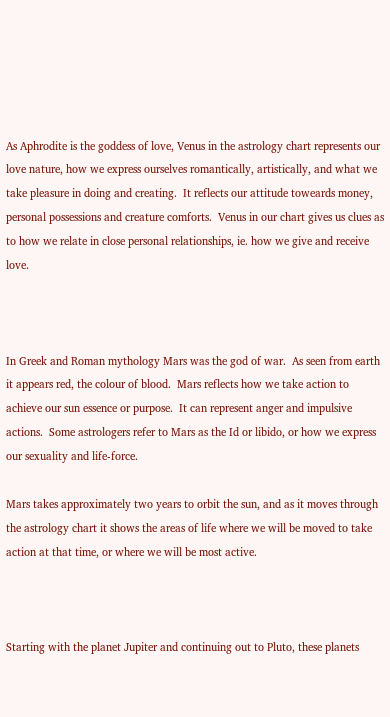As Aphrodite is the goddess of love, Venus in the astrology chart represents our love nature, how we express ourselves romantically, artistically, and what we take pleasure in doing and creating.  It reflects our attitude toweards money, personal possessions and creature comforts.  Venus in our chart gives us clues as to how we relate in close personal relationships, ie. how we give and receive love.



In Greek and Roman mythology Mars was the god of war.  As seen from earth it appears red, the colour of blood.  Mars reflects how we take action to achieve our sun essence or purpose.  It can represent anger and impulsive actions.  Some astrologers refer to Mars as the Id or libido, or how we express our sexuality and life-force.

Mars takes approximately two years to orbit the sun, and as it moves through the astrology chart it shows the areas of life where we will be moved to take action at that time, or where we will be most active.



Starting with the planet Jupiter and continuing out to Pluto, these planets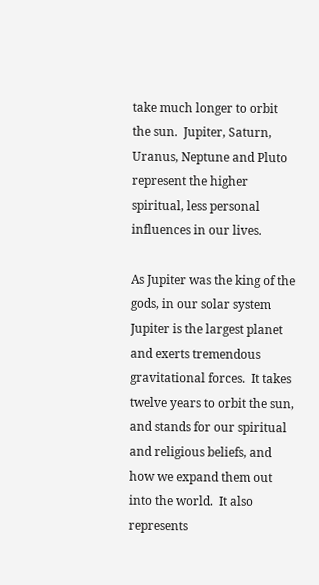take much longer to orbit the sun.  Jupiter, Saturn, Uranus, Neptune and Pluto represent the higher spiritual, less personal influences in our lives.

As Jupiter was the king of the gods, in our solar system Jupiter is the largest planet and exerts tremendous gravitational forces.  It takes twelve years to orbit the sun, and stands for our spiritual and religious beliefs, and how we expand them out into the world.  It also represents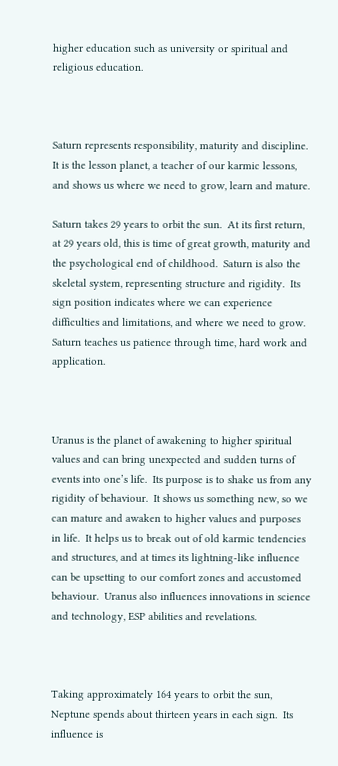higher education such as university or spiritual and religious education.



Saturn represents responsibility, maturity and discipline.  It is the lesson planet, a teacher of our karmic lessons, and shows us where we need to grow, learn and mature.

Saturn takes 29 years to orbit the sun.  At its first return, at 29 years old, this is time of great growth, maturity and the psychological end of childhood.  Saturn is also the skeletal system, representing structure and rigidity.  Its sign position indicates where we can experience difficulties and limitations, and where we need to grow.  Saturn teaches us patience through time, hard work and application.



Uranus is the planet of awakening to higher spiritual values and can bring unexpected and sudden turns of events into one’s life.  Its purpose is to shake us from any rigidity of behaviour.  It shows us something new, so we can mature and awaken to higher values and purposes in life.  It helps us to break out of old karmic tendencies and structures, and at times its lightning-like influence can be upsetting to our comfort zones and accustomed behaviour.  Uranus also influences innovations in science and technology, ESP abilities and revelations.



Taking approximately 164 years to orbit the sun, Neptune spends about thirteen years in each sign.  Its influence is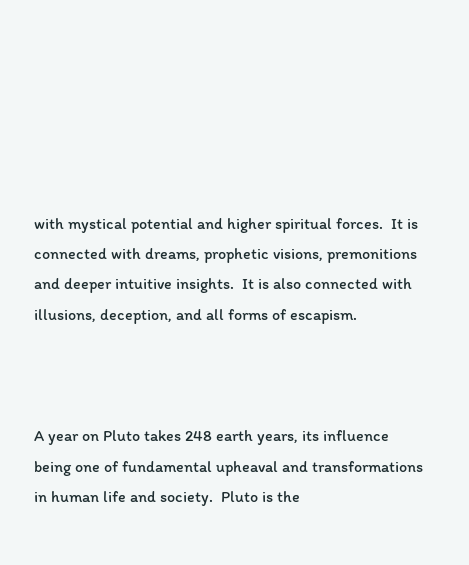with mystical potential and higher spiritual forces.  It is connected with dreams, prophetic visions, premonitions and deeper intuitive insights.  It is also connected with illusions, deception, and all forms of escapism.



A year on Pluto takes 248 earth years, its influence being one of fundamental upheaval and transformations in human life and society.  Pluto is the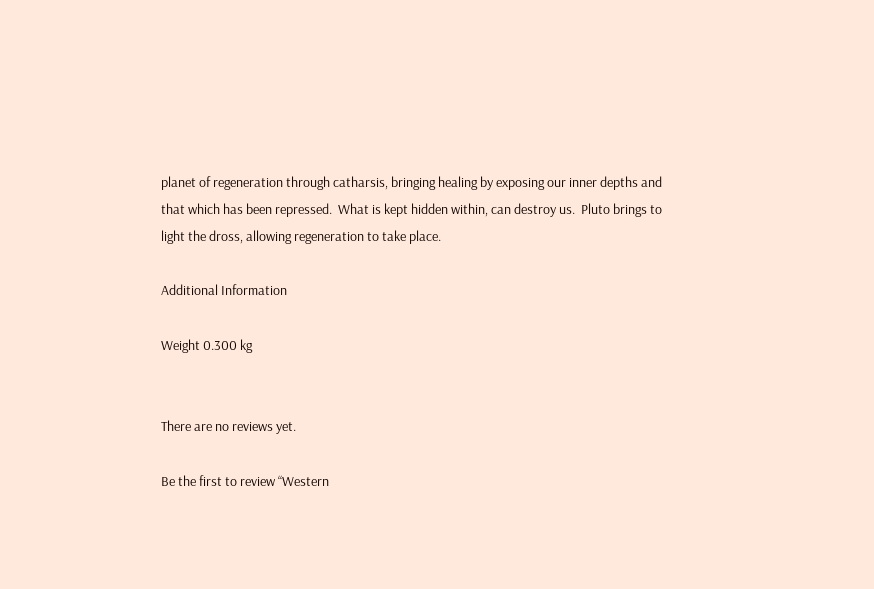planet of regeneration through catharsis, bringing healing by exposing our inner depths and that which has been repressed.  What is kept hidden within, can destroy us.  Pluto brings to light the dross, allowing regeneration to take place.

Additional Information

Weight 0.300 kg


There are no reviews yet.

Be the first to review “Western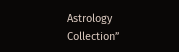Astrology Collection”